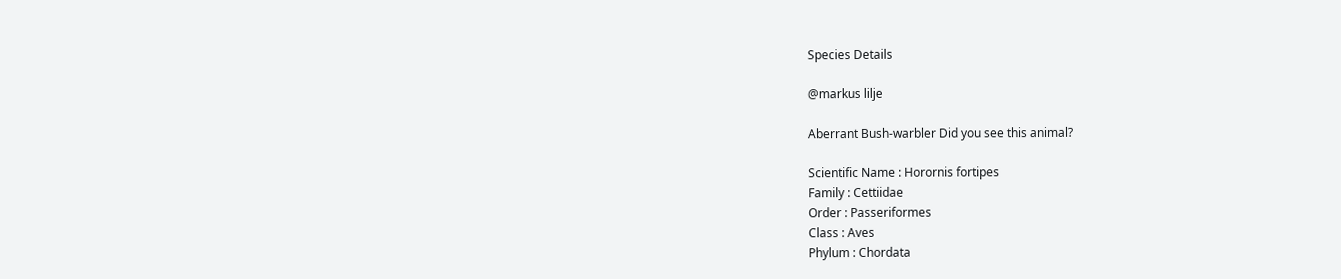Species Details

@markus lilje

Aberrant Bush-warbler Did you see this animal?

Scientific Name : Horornis fortipes
Family : Cettiidae
Order : Passeriformes
Class : Aves
Phylum : Chordata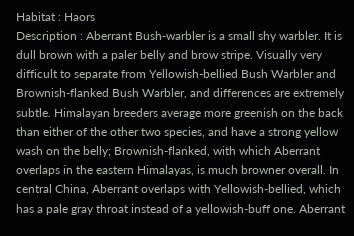Habitat : Haors
Description : Aberrant Bush-warbler is a small shy warbler. It is dull brown with a paler belly and brow stripe. Visually very difficult to separate from Yellowish-bellied Bush Warbler and Brownish-flanked Bush Warbler, and differences are extremely subtle. Himalayan breeders average more greenish on the back than either of the other two species, and have a strong yellow wash on the belly; Brownish-flanked, with which Aberrant overlaps in the eastern Himalayas, is much browner overall. In central China, Aberrant overlaps with Yellowish-bellied, which has a pale gray throat instead of a yellowish-buff one. Aberrant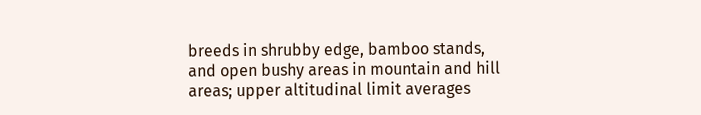breeds in shrubby edge, bamboo stands, and open bushy areas in mountain and hill areas; upper altitudinal limit averages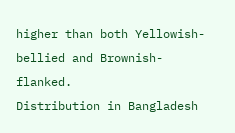higher than both Yellowish-bellied and Brownish-flanked.
Distribution in Bangladesh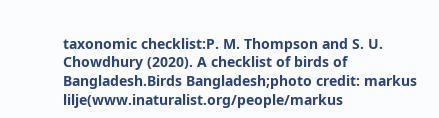taxonomic checklist:P. M. Thompson and S. U. Chowdhury (2020). A checklist of birds of Bangladesh.Birds Bangladesh;photo credit: markus lilje(www.inaturalist.org/people/markus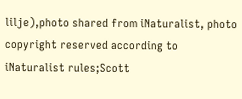lilje),photo shared from iNaturalist, photo copyright reserved according to iNaturalist rules;Scott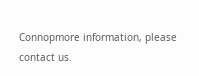Connopmore information, please contact us.